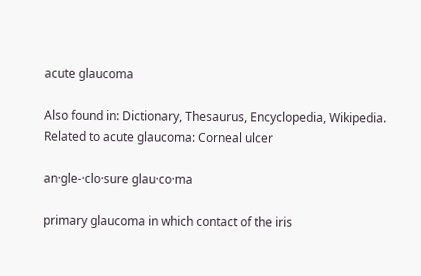acute glaucoma

Also found in: Dictionary, Thesaurus, Encyclopedia, Wikipedia.
Related to acute glaucoma: Corneal ulcer

an·gle-·clo·sure glau·co·ma

primary glaucoma in which contact of the iris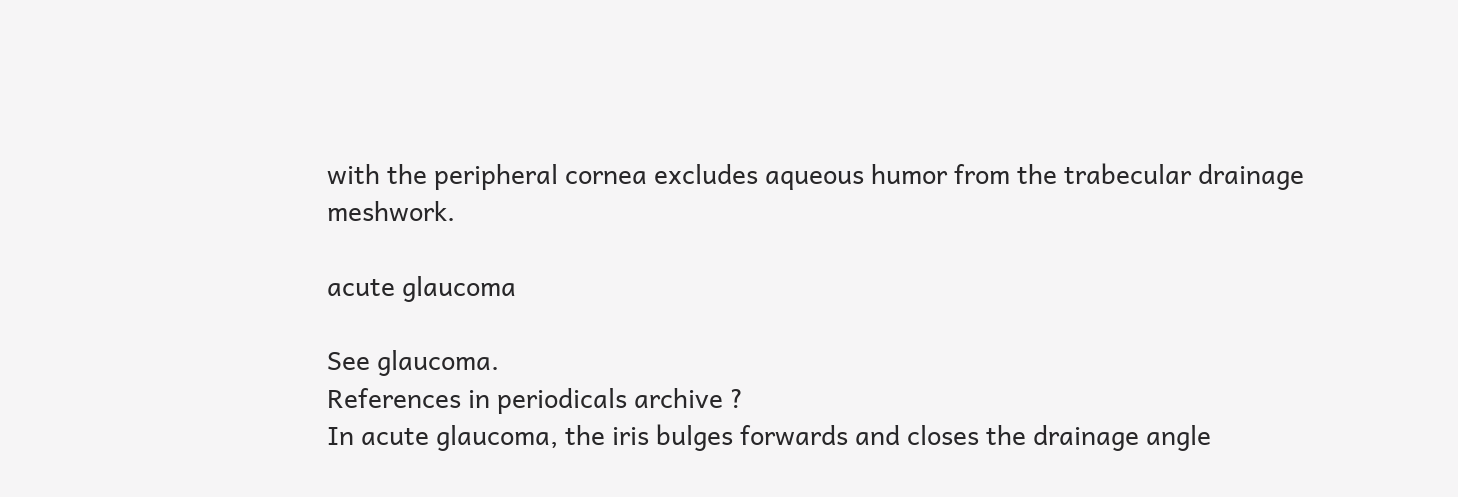with the peripheral cornea excludes aqueous humor from the trabecular drainage meshwork.

acute glaucoma

See glaucoma.
References in periodicals archive ?
In acute glaucoma, the iris bulges forwards and closes the drainage angle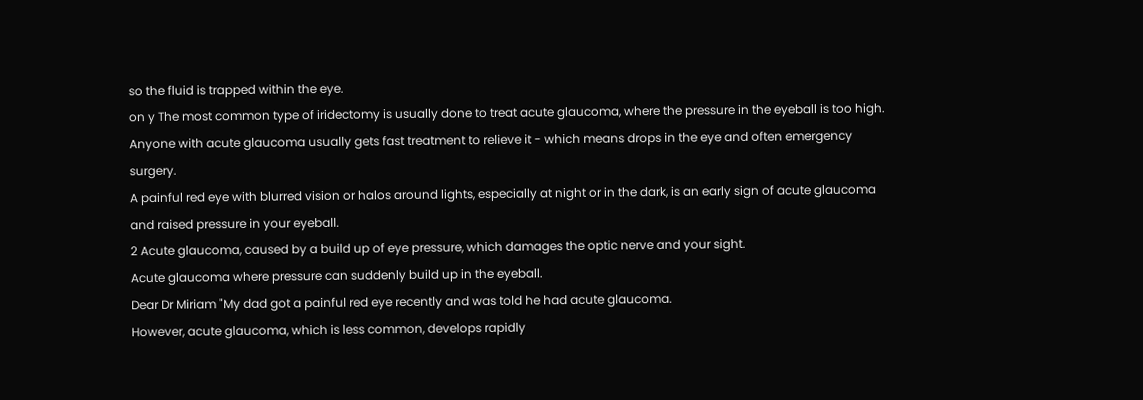so the fluid is trapped within the eye.
on y The most common type of iridectomy is usually done to treat acute glaucoma, where the pressure in the eyeball is too high.
Anyone with acute glaucoma usually gets fast treatment to relieve it - which means drops in the eye and often emergency surgery.
A painful red eye with blurred vision or halos around lights, especially at night or in the dark, is an early sign of acute glaucoma and raised pressure in your eyeball.
2 Acute glaucoma, caused by a build up of eye pressure, which damages the optic nerve and your sight.
Acute glaucoma where pressure can suddenly build up in the eyeball.
Dear Dr Miriam "My dad got a painful red eye recently and was told he had acute glaucoma.
However, acute glaucoma, which is less common, develops rapidly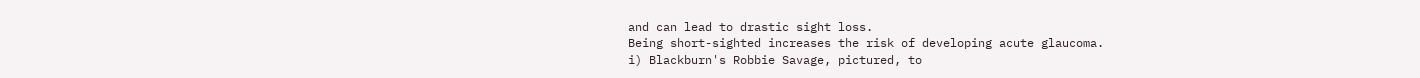and can lead to drastic sight loss.
Being short-sighted increases the risk of developing acute glaucoma.
i) Blackburn's Robbie Savage, pictured, to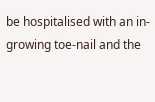be hospitalised with an in-growing toe-nail and the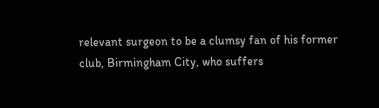relevant surgeon to be a clumsy fan of his former club, Birmingham City, who suffers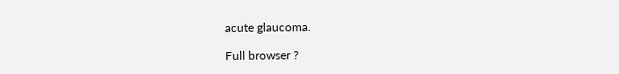acute glaucoma.

Full browser ?